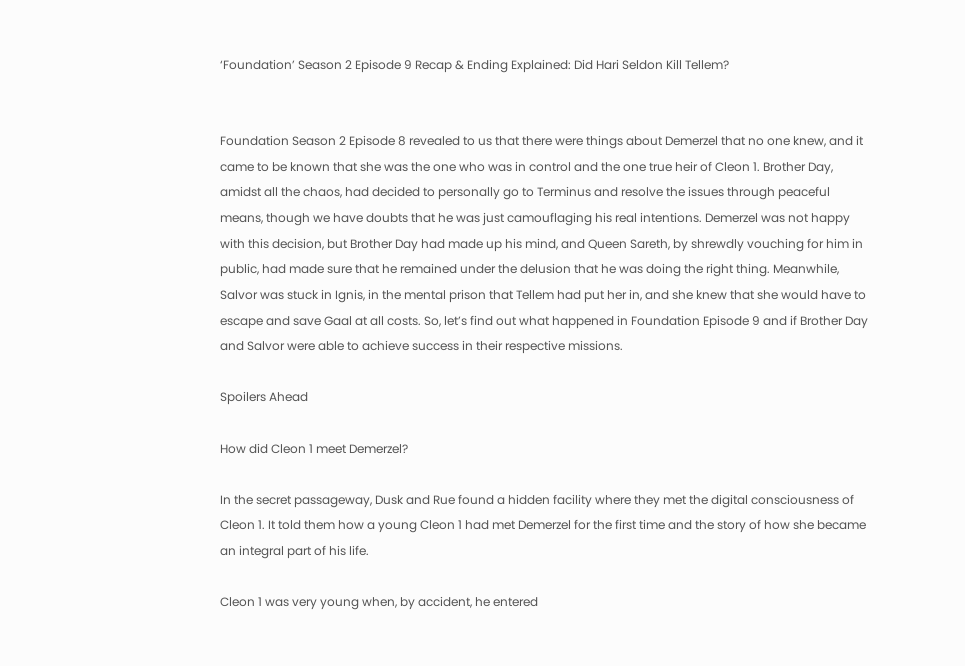‘Foundation’ Season 2 Episode 9 Recap & Ending Explained: Did Hari Seldon Kill Tellem?


Foundation Season 2 Episode 8 revealed to us that there were things about Demerzel that no one knew, and it came to be known that she was the one who was in control and the one true heir of Cleon 1. Brother Day, amidst all the chaos, had decided to personally go to Terminus and resolve the issues through peaceful means, though we have doubts that he was just camouflaging his real intentions. Demerzel was not happy with this decision, but Brother Day had made up his mind, and Queen Sareth, by shrewdly vouching for him in public, had made sure that he remained under the delusion that he was doing the right thing. Meanwhile, Salvor was stuck in Ignis, in the mental prison that Tellem had put her in, and she knew that she would have to escape and save Gaal at all costs. So, let’s find out what happened in Foundation Episode 9 and if Brother Day and Salvor were able to achieve success in their respective missions.

Spoilers Ahead

How did Cleon 1 meet Demerzel?

In the secret passageway, Dusk and Rue found a hidden facility where they met the digital consciousness of Cleon 1. It told them how a young Cleon 1 had met Demerzel for the first time and the story of how she became an integral part of his life.

Cleon 1 was very young when, by accident, he entered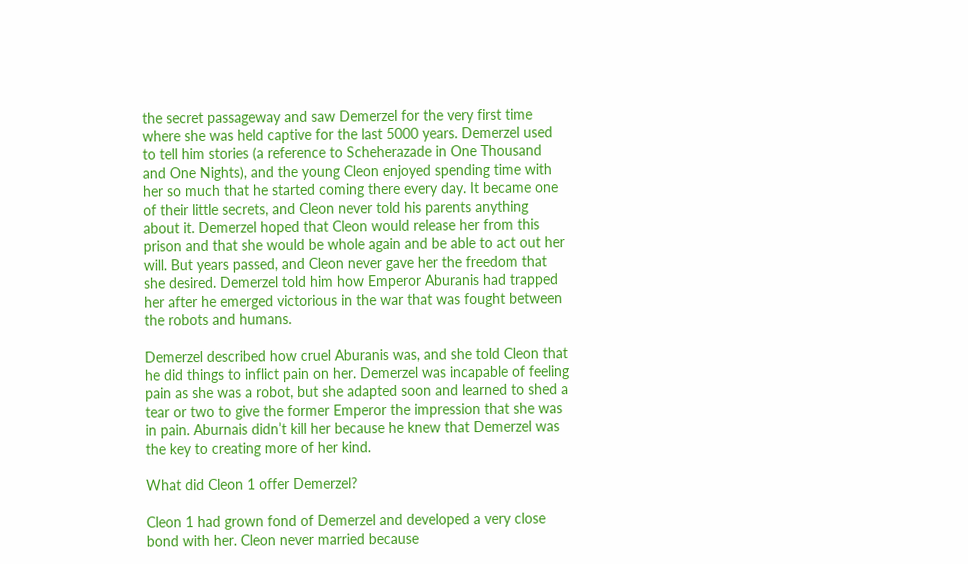the secret passageway and saw Demerzel for the very first time where she was held captive for the last 5000 years. Demerzel used to tell him stories (a reference to Scheherazade in One Thousand and One Nights), and the young Cleon enjoyed spending time with her so much that he started coming there every day. It became one of their little secrets, and Cleon never told his parents anything about it. Demerzel hoped that Cleon would release her from this prison and that she would be whole again and be able to act out her will. But years passed, and Cleon never gave her the freedom that she desired. Demerzel told him how Emperor Aburanis had trapped her after he emerged victorious in the war that was fought between the robots and humans.

Demerzel described how cruel Aburanis was, and she told Cleon that he did things to inflict pain on her. Demerzel was incapable of feeling pain as she was a robot, but she adapted soon and learned to shed a tear or two to give the former Emperor the impression that she was in pain. Aburnais didn’t kill her because he knew that Demerzel was the key to creating more of her kind.

What did Cleon 1 offer Demerzel?

Cleon 1 had grown fond of Demerzel and developed a very close bond with her. Cleon never married because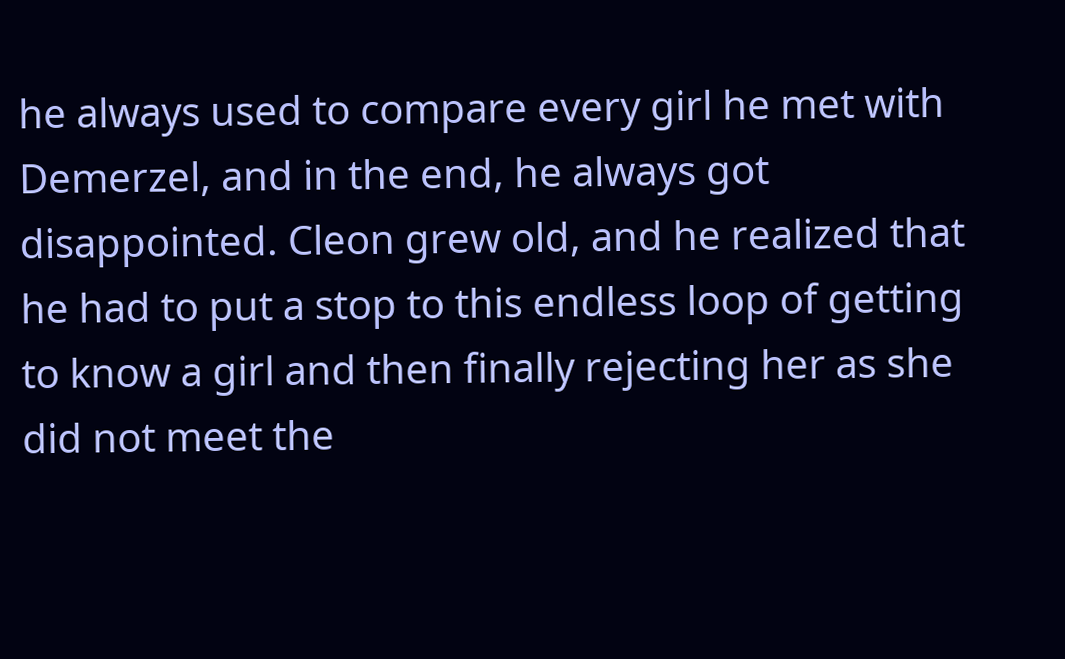he always used to compare every girl he met with Demerzel, and in the end, he always got disappointed. Cleon grew old, and he realized that he had to put a stop to this endless loop of getting to know a girl and then finally rejecting her as she did not meet the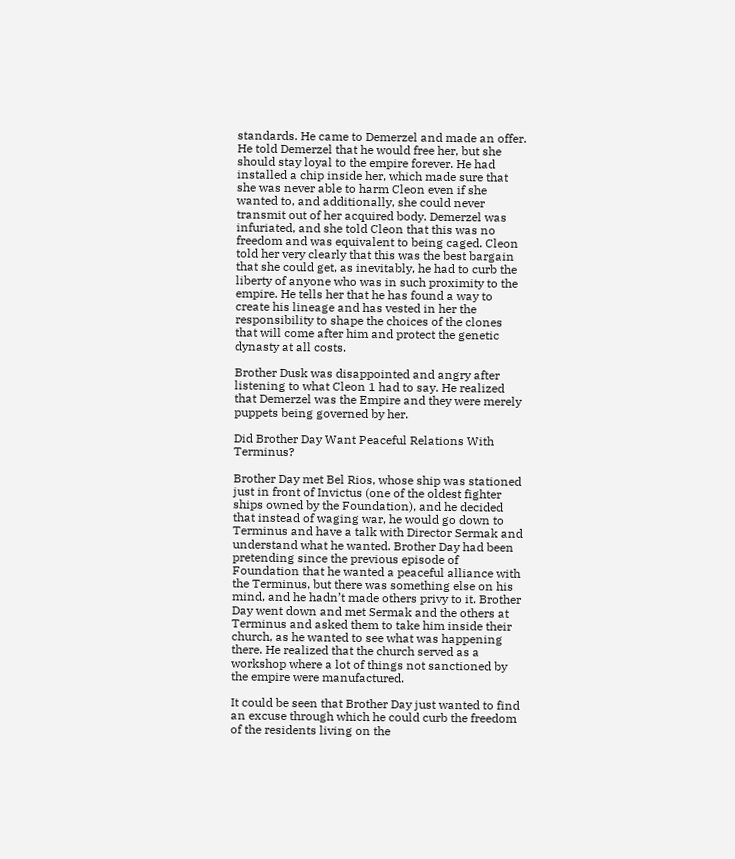standards. He came to Demerzel and made an offer. He told Demerzel that he would free her, but she should stay loyal to the empire forever. He had installed a chip inside her, which made sure that she was never able to harm Cleon even if she wanted to, and additionally, she could never transmit out of her acquired body. Demerzel was infuriated, and she told Cleon that this was no freedom and was equivalent to being caged. Cleon told her very clearly that this was the best bargain that she could get, as inevitably, he had to curb the liberty of anyone who was in such proximity to the empire. He tells her that he has found a way to create his lineage and has vested in her the responsibility to shape the choices of the clones that will come after him and protect the genetic dynasty at all costs.

Brother Dusk was disappointed and angry after listening to what Cleon 1 had to say. He realized that Demerzel was the Empire and they were merely puppets being governed by her.

Did Brother Day Want Peaceful Relations With Terminus?

Brother Day met Bel Rios, whose ship was stationed just in front of Invictus (one of the oldest fighter ships owned by the Foundation), and he decided that instead of waging war, he would go down to Terminus and have a talk with Director Sermak and understand what he wanted. Brother Day had been pretending since the previous episode of Foundation that he wanted a peaceful alliance with the Terminus, but there was something else on his mind, and he hadn’t made others privy to it. Brother Day went down and met Sermak and the others at Terminus and asked them to take him inside their church, as he wanted to see what was happening there. He realized that the church served as a workshop where a lot of things not sanctioned by the empire were manufactured.

It could be seen that Brother Day just wanted to find an excuse through which he could curb the freedom of the residents living on the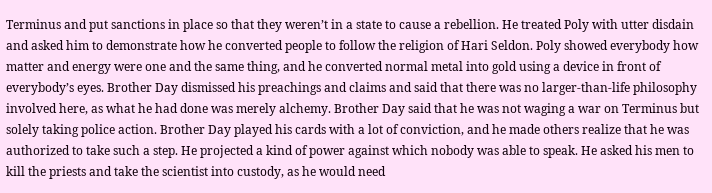Terminus and put sanctions in place so that they weren’t in a state to cause a rebellion. He treated Poly with utter disdain and asked him to demonstrate how he converted people to follow the religion of Hari Seldon. Poly showed everybody how matter and energy were one and the same thing, and he converted normal metal into gold using a device in front of everybody’s eyes. Brother Day dismissed his preachings and claims and said that there was no larger-than-life philosophy involved here, as what he had done was merely alchemy. Brother Day said that he was not waging a war on Terminus but solely taking police action. Brother Day played his cards with a lot of conviction, and he made others realize that he was authorized to take such a step. He projected a kind of power against which nobody was able to speak. He asked his men to kill the priests and take the scientist into custody, as he would need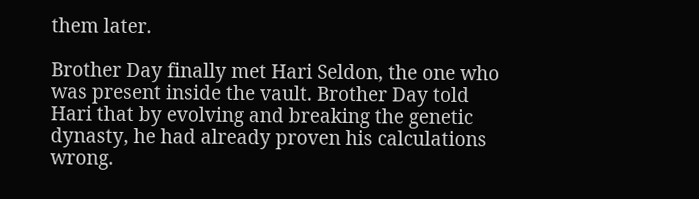them later.

Brother Day finally met Hari Seldon, the one who was present inside the vault. Brother Day told Hari that by evolving and breaking the genetic dynasty, he had already proven his calculations wrong.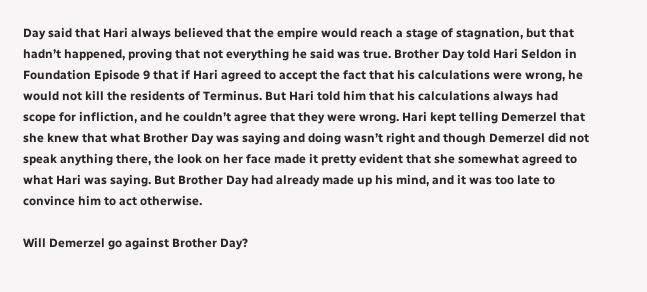Day said that Hari always believed that the empire would reach a stage of stagnation, but that hadn’t happened, proving that not everything he said was true. Brother Day told Hari Seldon in Foundation Episode 9 that if Hari agreed to accept the fact that his calculations were wrong, he would not kill the residents of Terminus. But Hari told him that his calculations always had scope for infliction, and he couldn’t agree that they were wrong. Hari kept telling Demerzel that she knew that what Brother Day was saying and doing wasn’t right and though Demerzel did not speak anything there, the look on her face made it pretty evident that she somewhat agreed to what Hari was saying. But Brother Day had already made up his mind, and it was too late to convince him to act otherwise.

Will Demerzel go against Brother Day?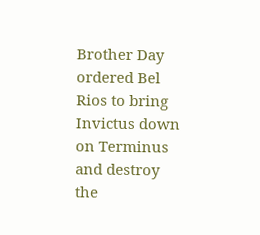Brother Day ordered Bel Rios to bring Invictus down on Terminus and destroy the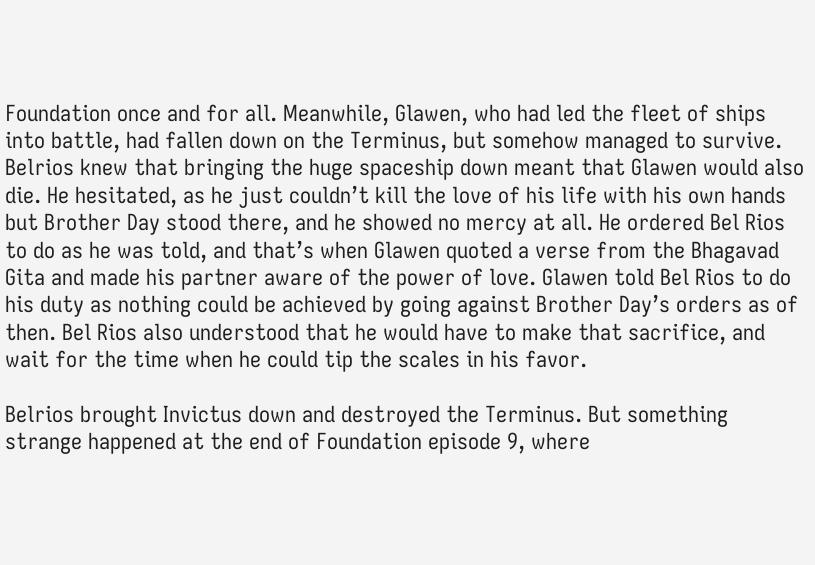Foundation once and for all. Meanwhile, Glawen, who had led the fleet of ships into battle, had fallen down on the Terminus, but somehow managed to survive. Belrios knew that bringing the huge spaceship down meant that Glawen would also die. He hesitated, as he just couldn’t kill the love of his life with his own hands but Brother Day stood there, and he showed no mercy at all. He ordered Bel Rios to do as he was told, and that’s when Glawen quoted a verse from the Bhagavad Gita and made his partner aware of the power of love. Glawen told Bel Rios to do his duty as nothing could be achieved by going against Brother Day’s orders as of then. Bel Rios also understood that he would have to make that sacrifice, and wait for the time when he could tip the scales in his favor.

Belrios brought Invictus down and destroyed the Terminus. But something strange happened at the end of Foundation episode 9, where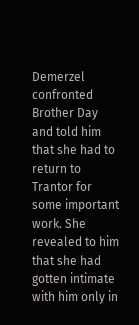Demerzel confronted Brother Day and told him that she had to return to Trantor for some important work. She revealed to him that she had gotten intimate with him only in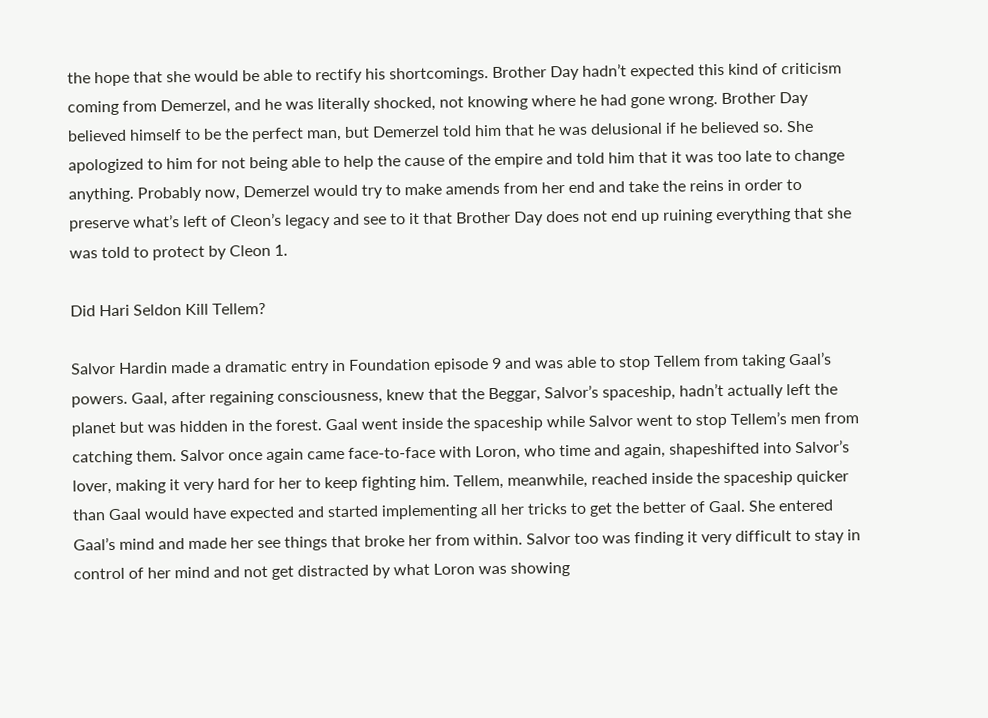the hope that she would be able to rectify his shortcomings. Brother Day hadn’t expected this kind of criticism coming from Demerzel, and he was literally shocked, not knowing where he had gone wrong. Brother Day believed himself to be the perfect man, but Demerzel told him that he was delusional if he believed so. She apologized to him for not being able to help the cause of the empire and told him that it was too late to change anything. Probably now, Demerzel would try to make amends from her end and take the reins in order to preserve what’s left of Cleon’s legacy and see to it that Brother Day does not end up ruining everything that she was told to protect by Cleon 1.

Did Hari Seldon Kill Tellem?

Salvor Hardin made a dramatic entry in Foundation episode 9 and was able to stop Tellem from taking Gaal’s powers. Gaal, after regaining consciousness, knew that the Beggar, Salvor’s spaceship, hadn’t actually left the planet but was hidden in the forest. Gaal went inside the spaceship while Salvor went to stop Tellem’s men from catching them. Salvor once again came face-to-face with Loron, who time and again, shapeshifted into Salvor’s lover, making it very hard for her to keep fighting him. Tellem, meanwhile, reached inside the spaceship quicker than Gaal would have expected and started implementing all her tricks to get the better of Gaal. She entered Gaal’s mind and made her see things that broke her from within. Salvor too was finding it very difficult to stay in control of her mind and not get distracted by what Loron was showing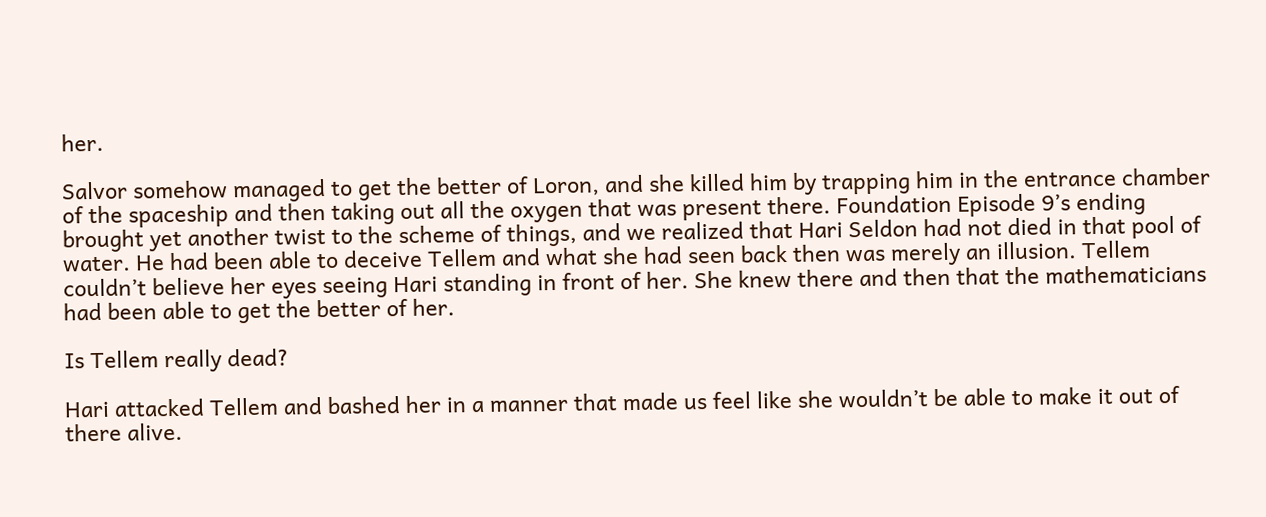her.

Salvor somehow managed to get the better of Loron, and she killed him by trapping him in the entrance chamber of the spaceship and then taking out all the oxygen that was present there. Foundation Episode 9’s ending brought yet another twist to the scheme of things, and we realized that Hari Seldon had not died in that pool of water. He had been able to deceive Tellem and what she had seen back then was merely an illusion. Tellem couldn’t believe her eyes seeing Hari standing in front of her. She knew there and then that the mathematicians had been able to get the better of her.

Is Tellem really dead?

Hari attacked Tellem and bashed her in a manner that made us feel like she wouldn’t be able to make it out of there alive.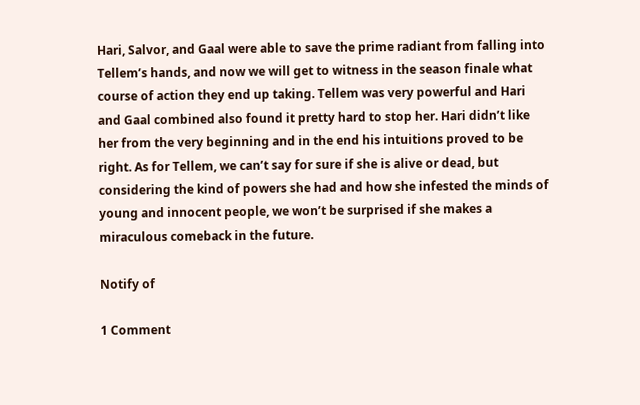Hari, Salvor, and Gaal were able to save the prime radiant from falling into Tellem’s hands, and now we will get to witness in the season finale what course of action they end up taking. Tellem was very powerful and Hari and Gaal combined also found it pretty hard to stop her. Hari didn’t like her from the very beginning and in the end his intuitions proved to be right. As for Tellem, we can’t say for sure if she is alive or dead, but considering the kind of powers she had and how she infested the minds of young and innocent people, we won’t be surprised if she makes a miraculous comeback in the future.

Notify of

1 Comment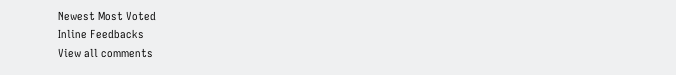Newest Most Voted
Inline Feedbacks
View all comments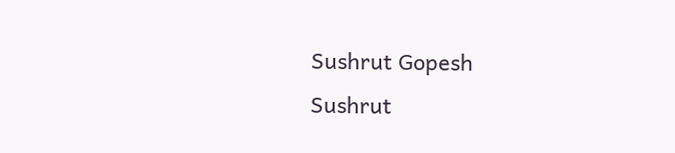Sushrut Gopesh
Sushrut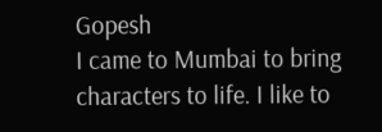Gopesh
I came to Mumbai to bring characters to life. I like to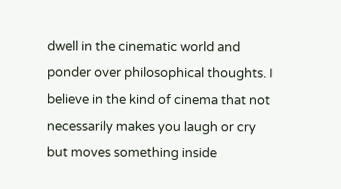dwell in the cinematic world and ponder over philosophical thoughts. I believe in the kind of cinema that not necessarily makes you laugh or cry but moves something inside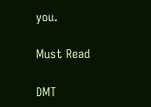you.

Must Read

DMT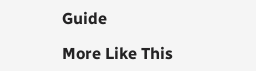Guide

More Like This